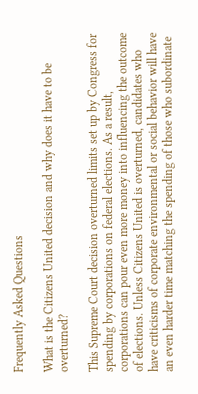Frequently Asked Questions

What is the Citizens United decision and why does it have to be overturned?

This Supreme Court decision overturned limits set up by Congress for spending by corporations on federal elections. As a result, corporations can pour even more money into influencing the outcome of elections. Unless Citizens United is overturned, candidates who have criticisms of corporate environmental or social behavior will have an even harder time matching the spending of those who subordinate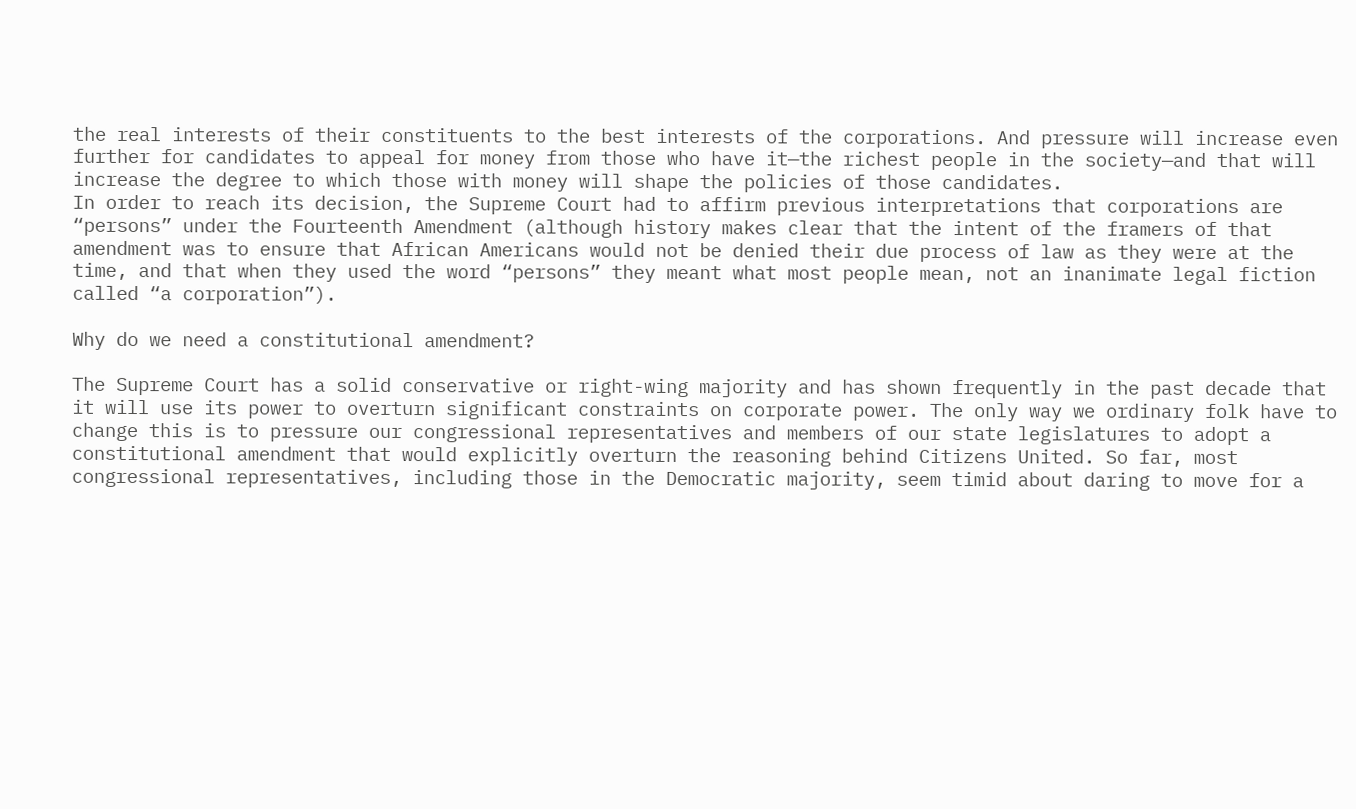the real interests of their constituents to the best interests of the corporations. And pressure will increase even further for candidates to appeal for money from those who have it—the richest people in the society—and that will increase the degree to which those with money will shape the policies of those candidates.
In order to reach its decision, the Supreme Court had to affirm previous interpretations that corporations are “persons” under the Fourteenth Amendment (although history makes clear that the intent of the framers of that amendment was to ensure that African Americans would not be denied their due process of law as they were at the time, and that when they used the word “persons” they meant what most people mean, not an inanimate legal fiction called “a corporation”).

Why do we need a constitutional amendment?

The Supreme Court has a solid conservative or right-wing majority and has shown frequently in the past decade that it will use its power to overturn significant constraints on corporate power. The only way we ordinary folk have to change this is to pressure our congressional representatives and members of our state legislatures to adopt a constitutional amendment that would explicitly overturn the reasoning behind Citizens United. So far, most congressional representatives, including those in the Democratic majority, seem timid about daring to move for a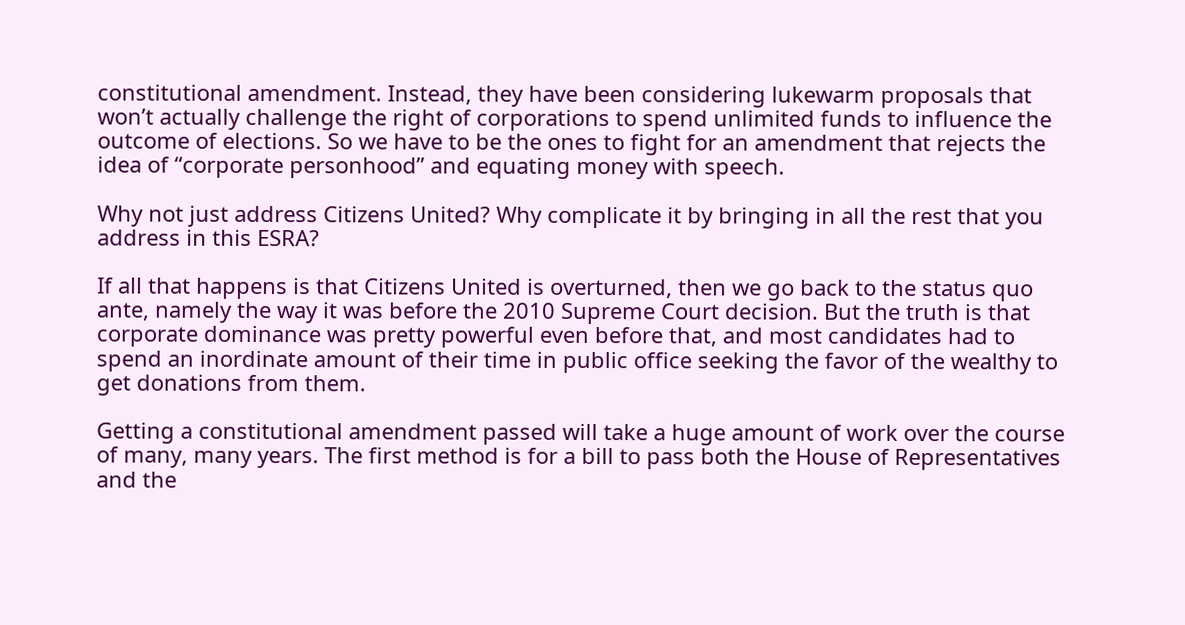constitutional amendment. Instead, they have been considering lukewarm proposals that won’t actually challenge the right of corporations to spend unlimited funds to influence the outcome of elections. So we have to be the ones to fight for an amendment that rejects the idea of “corporate personhood” and equating money with speech.

Why not just address Citizens United? Why complicate it by bringing in all the rest that you address in this ESRA?

If all that happens is that Citizens United is overturned, then we go back to the status quo ante, namely the way it was before the 2010 Supreme Court decision. But the truth is that corporate dominance was pretty powerful even before that, and most candidates had to spend an inordinate amount of their time in public office seeking the favor of the wealthy to get donations from them.

Getting a constitutional amendment passed will take a huge amount of work over the course of many, many years. The first method is for a bill to pass both the House of Representatives and the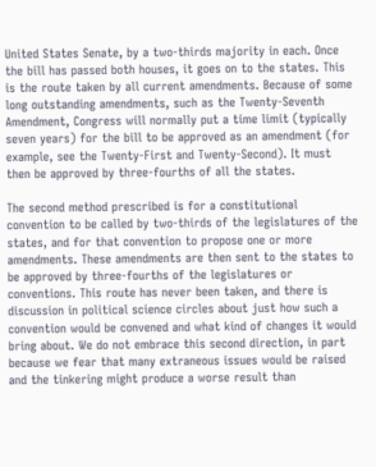United States Senate, by a two-thirds majority in each. Once the bill has passed both houses, it goes on to the states. This is the route taken by all current amendments. Because of some long outstanding amendments, such as the Twenty-Seventh Amendment, Congress will normally put a time limit (typically seven years) for the bill to be approved as an amendment (for example, see the Twenty-First and Twenty-Second). It must then be approved by three-fourths of all the states.

The second method prescribed is for a constitutional convention to be called by two-thirds of the legislatures of the states, and for that convention to propose one or more amendments. These amendments are then sent to the states to be approved by three-fourths of the legislatures or conventions. This route has never been taken, and there is discussion in political science circles about just how such a convention would be convened and what kind of changes it would bring about. We do not embrace this second direction, in part because we fear that many extraneous issues would be raised and the tinkering might produce a worse result than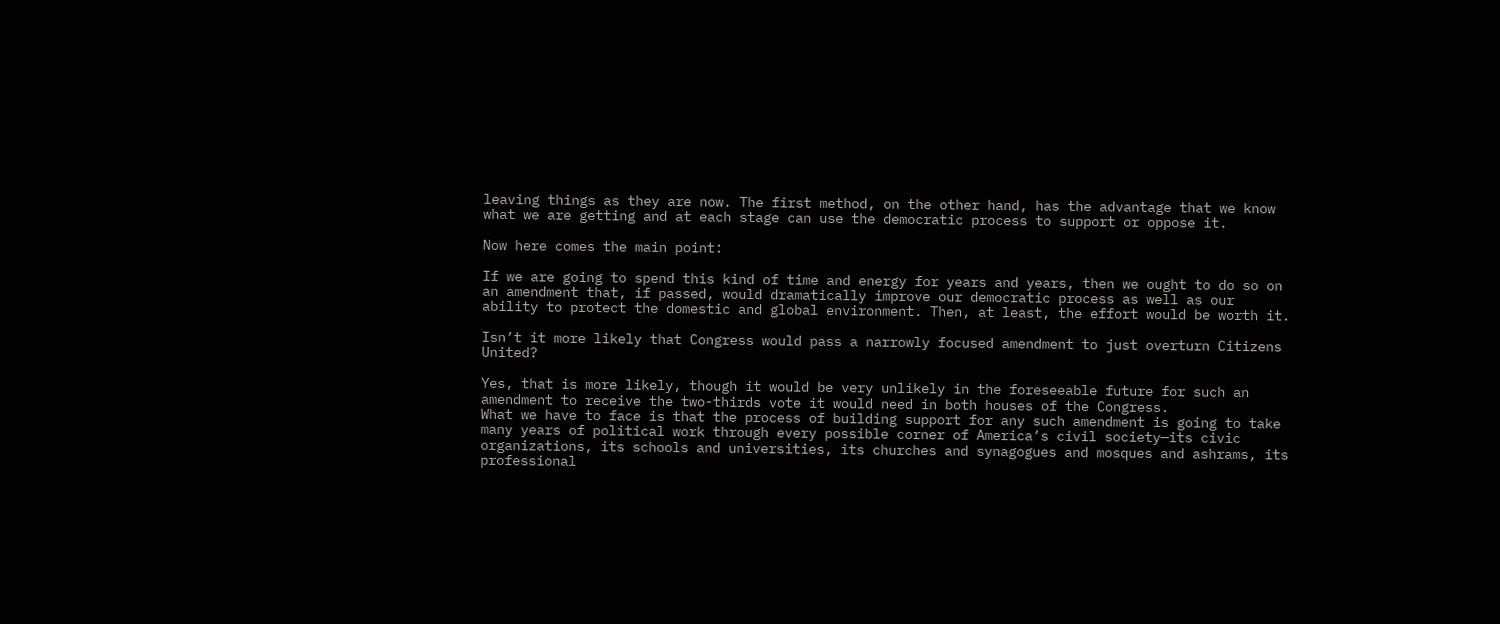leaving things as they are now. The first method, on the other hand, has the advantage that we know what we are getting and at each stage can use the democratic process to support or oppose it.

Now here comes the main point:

If we are going to spend this kind of time and energy for years and years, then we ought to do so on an amendment that, if passed, would dramatically improve our democratic process as well as our ability to protect the domestic and global environment. Then, at least, the effort would be worth it.

Isn’t it more likely that Congress would pass a narrowly focused amendment to just overturn Citizens United?

Yes, that is more likely, though it would be very unlikely in the foreseeable future for such an amendment to receive the two-thirds vote it would need in both houses of the Congress.
What we have to face is that the process of building support for any such amendment is going to take many years of political work through every possible corner of America’s civil society—its civic organizations, its schools and universities, its churches and synagogues and mosques and ashrams, its professional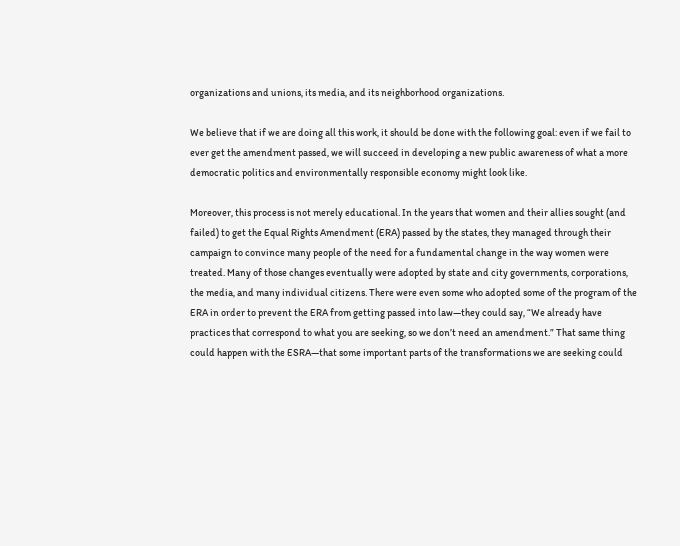organizations and unions, its media, and its neighborhood organizations.

We believe that if we are doing all this work, it should be done with the following goal: even if we fail to ever get the amendment passed, we will succeed in developing a new public awareness of what a more democratic politics and environmentally responsible economy might look like.

Moreover, this process is not merely educational. In the years that women and their allies sought (and failed) to get the Equal Rights Amendment (ERA) passed by the states, they managed through their campaign to convince many people of the need for a fundamental change in the way women were treated. Many of those changes eventually were adopted by state and city governments, corporations, the media, and many individual citizens. There were even some who adopted some of the program of the ERA in order to prevent the ERA from getting passed into law—they could say, “We already have practices that correspond to what you are seeking, so we don’t need an amendment.” That same thing could happen with the ESRA—that some important parts of the transformations we are seeking could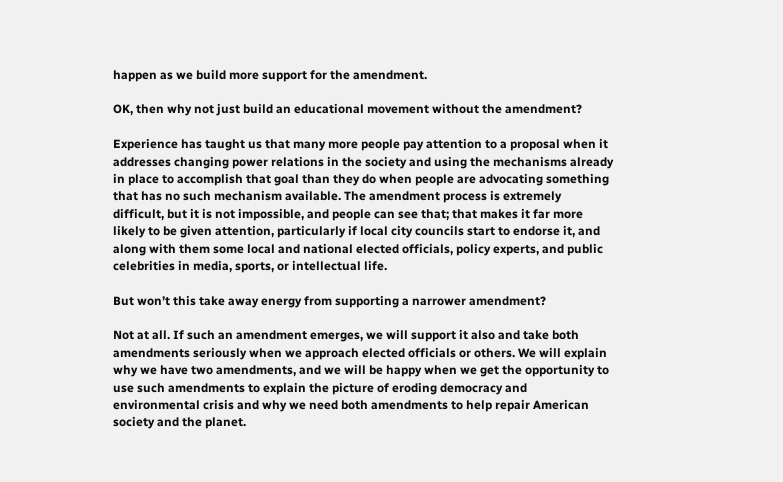happen as we build more support for the amendment.

OK, then why not just build an educational movement without the amendment?

Experience has taught us that many more people pay attention to a proposal when it addresses changing power relations in the society and using the mechanisms already in place to accomplish that goal than they do when people are advocating something that has no such mechanism available. The amendment process is extremely difficult, but it is not impossible, and people can see that; that makes it far more likely to be given attention, particularly if local city councils start to endorse it, and along with them some local and national elected officials, policy experts, and public celebrities in media, sports, or intellectual life.

But won’t this take away energy from supporting a narrower amendment?

Not at all. If such an amendment emerges, we will support it also and take both amendments seriously when we approach elected officials or others. We will explain why we have two amendments, and we will be happy when we get the opportunity to use such amendments to explain the picture of eroding democracy and environmental crisis and why we need both amendments to help repair American society and the planet.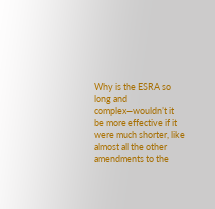Why is the ESRA so long and complex—wouldn’t it be more effective if it were much shorter, like almost all the other amendments to the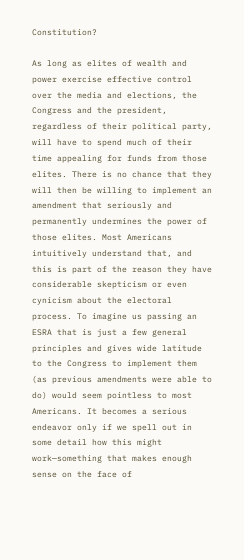Constitution?

As long as elites of wealth and power exercise effective control over the media and elections, the Congress and the president, regardless of their political party, will have to spend much of their time appealing for funds from those elites. There is no chance that they will then be willing to implement an amendment that seriously and permanently undermines the power of those elites. Most Americans intuitively understand that, and this is part of the reason they have considerable skepticism or even cynicism about the electoral process. To imagine us passing an ESRA that is just a few general principles and gives wide latitude to the Congress to implement them (as previous amendments were able to do) would seem pointless to most Americans. It becomes a serious endeavor only if we spell out in some detail how this might work—something that makes enough sense on the face of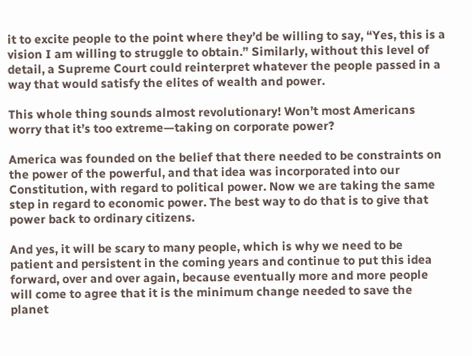it to excite people to the point where they’d be willing to say, “Yes, this is a vision I am willing to struggle to obtain.” Similarly, without this level of detail, a Supreme Court could reinterpret whatever the people passed in a way that would satisfy the elites of wealth and power.

This whole thing sounds almost revolutionary! Won’t most Americans worry that it’s too extreme—taking on corporate power?

America was founded on the belief that there needed to be constraints on the power of the powerful, and that idea was incorporated into our Constitution, with regard to political power. Now we are taking the same step in regard to economic power. The best way to do that is to give that power back to ordinary citizens.

And yes, it will be scary to many people, which is why we need to be patient and persistent in the coming years and continue to put this idea forward, over and over again, because eventually more and more people will come to agree that it is the minimum change needed to save the planet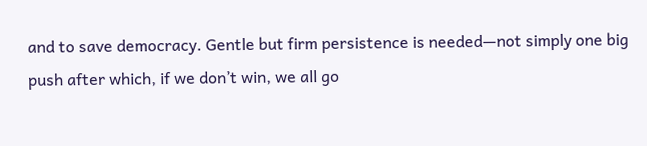and to save democracy. Gentle but firm persistence is needed—not simply one big push after which, if we don’t win, we all go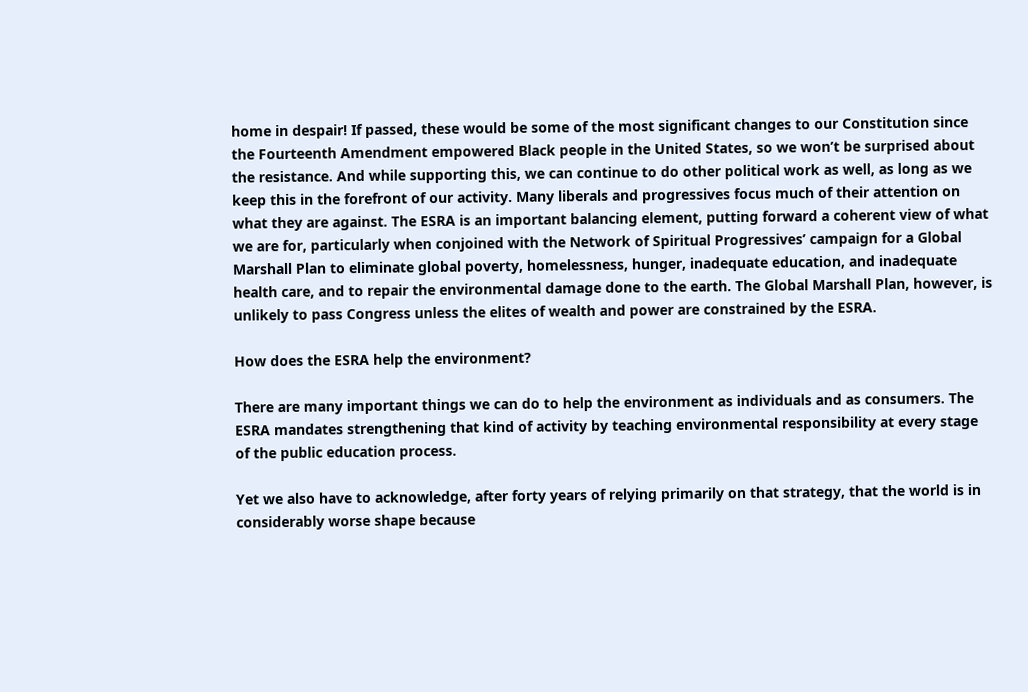home in despair! If passed, these would be some of the most significant changes to our Constitution since the Fourteenth Amendment empowered Black people in the United States, so we won’t be surprised about the resistance. And while supporting this, we can continue to do other political work as well, as long as we keep this in the forefront of our activity. Many liberals and progressives focus much of their attention on what they are against. The ESRA is an important balancing element, putting forward a coherent view of what we are for, particularly when conjoined with the Network of Spiritual Progressives’ campaign for a Global Marshall Plan to eliminate global poverty, homelessness, hunger, inadequate education, and inadequate health care, and to repair the environmental damage done to the earth. The Global Marshall Plan, however, is unlikely to pass Congress unless the elites of wealth and power are constrained by the ESRA.

How does the ESRA help the environment?

There are many important things we can do to help the environment as individuals and as consumers. The ESRA mandates strengthening that kind of activity by teaching environmental responsibility at every stage of the public education process.

Yet we also have to acknowledge, after forty years of relying primarily on that strategy, that the world is in considerably worse shape because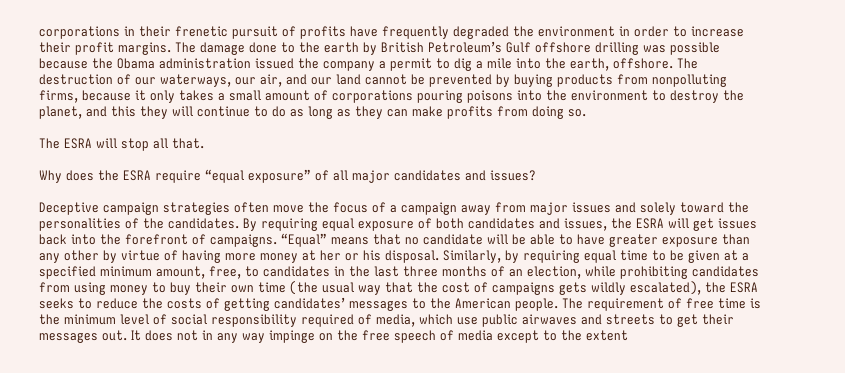corporations in their frenetic pursuit of profits have frequently degraded the environment in order to increase their profit margins. The damage done to the earth by British Petroleum’s Gulf offshore drilling was possible because the Obama administration issued the company a permit to dig a mile into the earth, offshore. The destruction of our waterways, our air, and our land cannot be prevented by buying products from nonpolluting firms, because it only takes a small amount of corporations pouring poisons into the environment to destroy the planet, and this they will continue to do as long as they can make profits from doing so.

The ESRA will stop all that.

Why does the ESRA require “equal exposure” of all major candidates and issues?

Deceptive campaign strategies often move the focus of a campaign away from major issues and solely toward the personalities of the candidates. By requiring equal exposure of both candidates and issues, the ESRA will get issues back into the forefront of campaigns. “Equal” means that no candidate will be able to have greater exposure than any other by virtue of having more money at her or his disposal. Similarly, by requiring equal time to be given at a specified minimum amount, free, to candidates in the last three months of an election, while prohibiting candidates from using money to buy their own time (the usual way that the cost of campaigns gets wildly escalated), the ESRA seeks to reduce the costs of getting candidates’ messages to the American people. The requirement of free time is the minimum level of social responsibility required of media, which use public airwaves and streets to get their messages out. It does not in any way impinge on the free speech of media except to the extent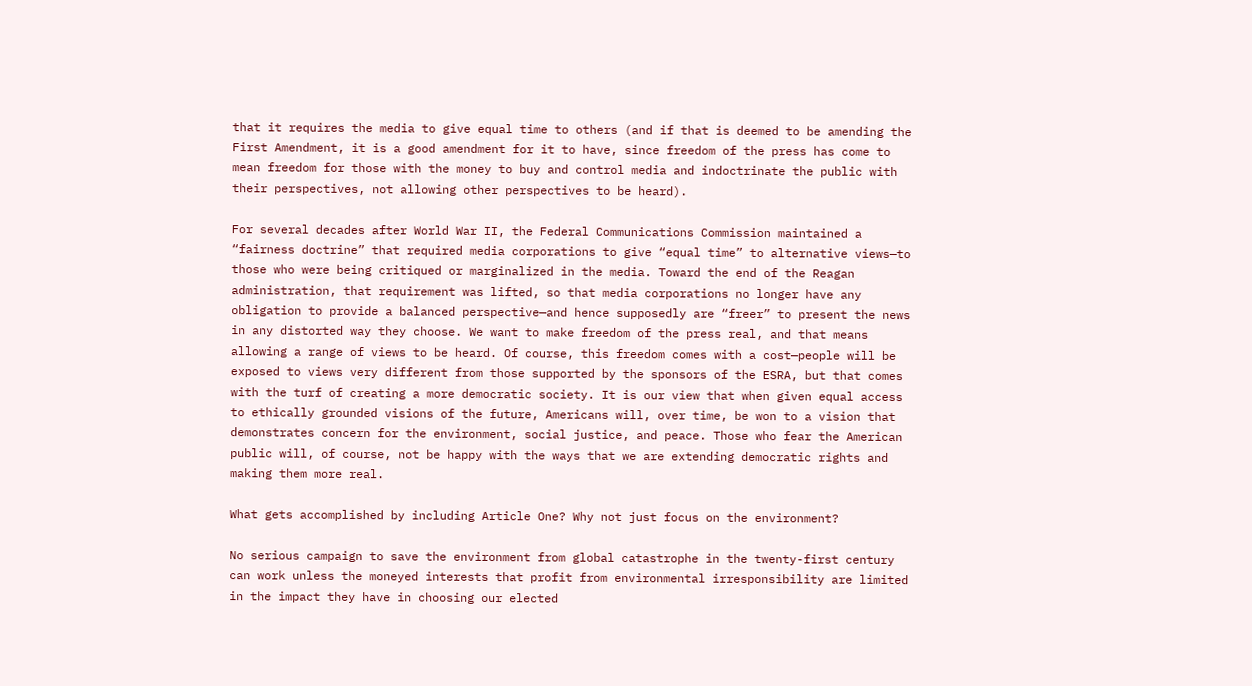that it requires the media to give equal time to others (and if that is deemed to be amending the First Amendment, it is a good amendment for it to have, since freedom of the press has come to mean freedom for those with the money to buy and control media and indoctrinate the public with their perspectives, not allowing other perspectives to be heard).

For several decades after World War II, the Federal Communications Commission maintained a “fairness doctrine” that required media corporations to give “equal time” to alternative views—to those who were being critiqued or marginalized in the media. Toward the end of the Reagan administration, that requirement was lifted, so that media corporations no longer have any obligation to provide a balanced perspective—and hence supposedly are “freer” to present the news in any distorted way they choose. We want to make freedom of the press real, and that means allowing a range of views to be heard. Of course, this freedom comes with a cost—people will be exposed to views very different from those supported by the sponsors of the ESRA, but that comes with the turf of creating a more democratic society. It is our view that when given equal access to ethically grounded visions of the future, Americans will, over time, be won to a vision that demonstrates concern for the environment, social justice, and peace. Those who fear the American public will, of course, not be happy with the ways that we are extending democratic rights and making them more real.

What gets accomplished by including Article One? Why not just focus on the environment?

No serious campaign to save the environment from global catastrophe in the twenty-first century can work unless the moneyed interests that profit from environmental irresponsibility are limited in the impact they have in choosing our elected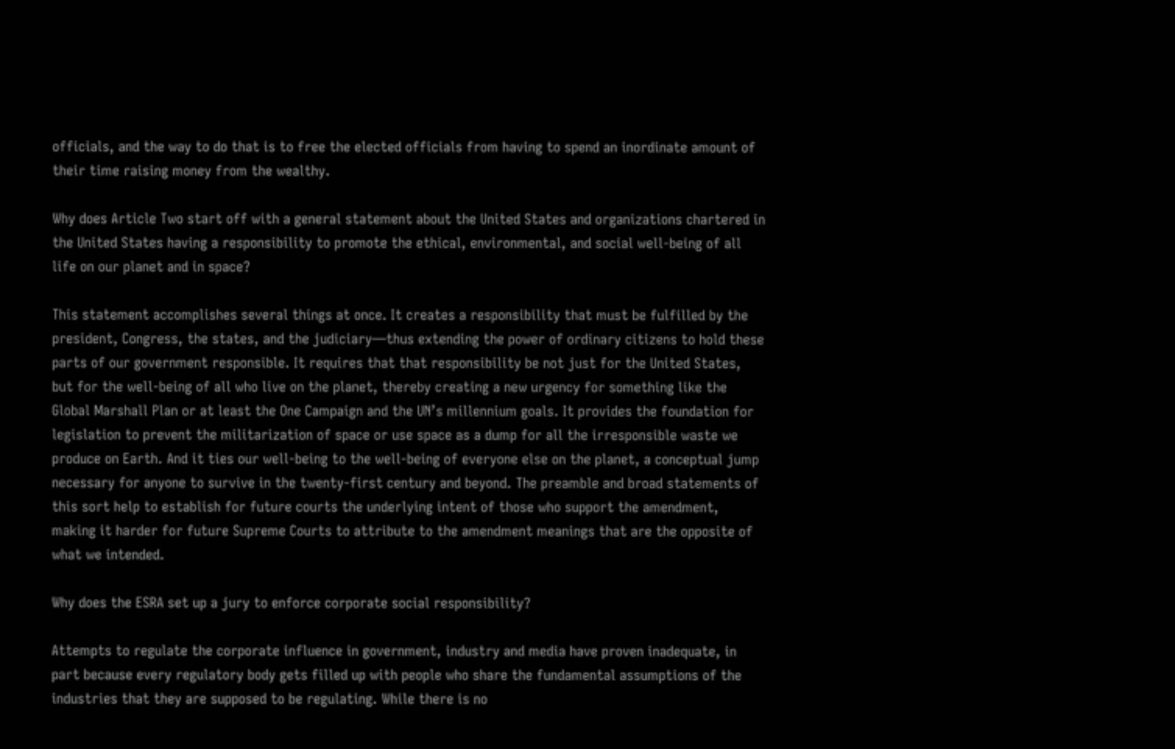officials, and the way to do that is to free the elected officials from having to spend an inordinate amount of their time raising money from the wealthy.

Why does Article Two start off with a general statement about the United States and organizations chartered in the United States having a responsibility to promote the ethical, environmental, and social well-being of all life on our planet and in space?

This statement accomplishes several things at once. It creates a responsibility that must be fulfilled by the president, Congress, the states, and the judiciary—thus extending the power of ordinary citizens to hold these parts of our government responsible. It requires that that responsibility be not just for the United States, but for the well-being of all who live on the planet, thereby creating a new urgency for something like the Global Marshall Plan or at least the One Campaign and the UN’s millennium goals. It provides the foundation for legislation to prevent the militarization of space or use space as a dump for all the irresponsible waste we produce on Earth. And it ties our well-being to the well-being of everyone else on the planet, a conceptual jump necessary for anyone to survive in the twenty-first century and beyond. The preamble and broad statements of this sort help to establish for future courts the underlying intent of those who support the amendment, making it harder for future Supreme Courts to attribute to the amendment meanings that are the opposite of what we intended.

Why does the ESRA set up a jury to enforce corporate social responsibility?

Attempts to regulate the corporate influence in government, industry and media have proven inadequate, in part because every regulatory body gets filled up with people who share the fundamental assumptions of the industries that they are supposed to be regulating. While there is no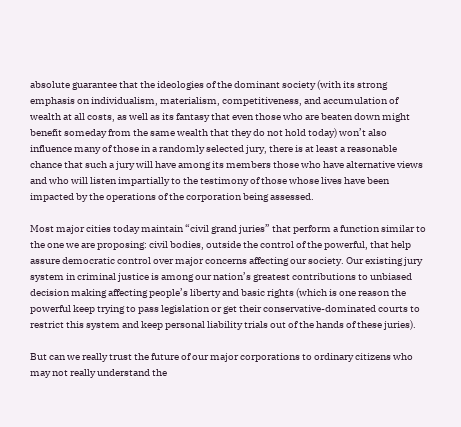absolute guarantee that the ideologies of the dominant society (with its strong emphasis on individualism, materialism, competitiveness, and accumulation of wealth at all costs, as well as its fantasy that even those who are beaten down might benefit someday from the same wealth that they do not hold today) won’t also influence many of those in a randomly selected jury, there is at least a reasonable chance that such a jury will have among its members those who have alternative views and who will listen impartially to the testimony of those whose lives have been impacted by the operations of the corporation being assessed.

Most major cities today maintain “civil grand juries” that perform a function similar to the one we are proposing: civil bodies, outside the control of the powerful, that help assure democratic control over major concerns affecting our society. Our existing jury system in criminal justice is among our nation’s greatest contributions to unbiased decision making affecting people’s liberty and basic rights (which is one reason the powerful keep trying to pass legislation or get their conservative-dominated courts to restrict this system and keep personal liability trials out of the hands of these juries).

But can we really trust the future of our major corporations to ordinary citizens who may not really understand the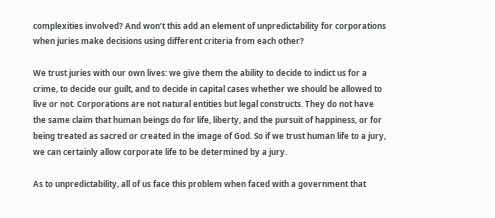complexities involved? And won’t this add an element of unpredictability for corporations when juries make decisions using different criteria from each other?

We trust juries with our own lives: we give them the ability to decide to indict us for a crime, to decide our guilt, and to decide in capital cases whether we should be allowed to live or not. Corporations are not natural entities but legal constructs. They do not have the same claim that human beings do for life, liberty, and the pursuit of happiness, or for being treated as sacred or created in the image of God. So if we trust human life to a jury, we can certainly allow corporate life to be determined by a jury.

As to unpredictability, all of us face this problem when faced with a government that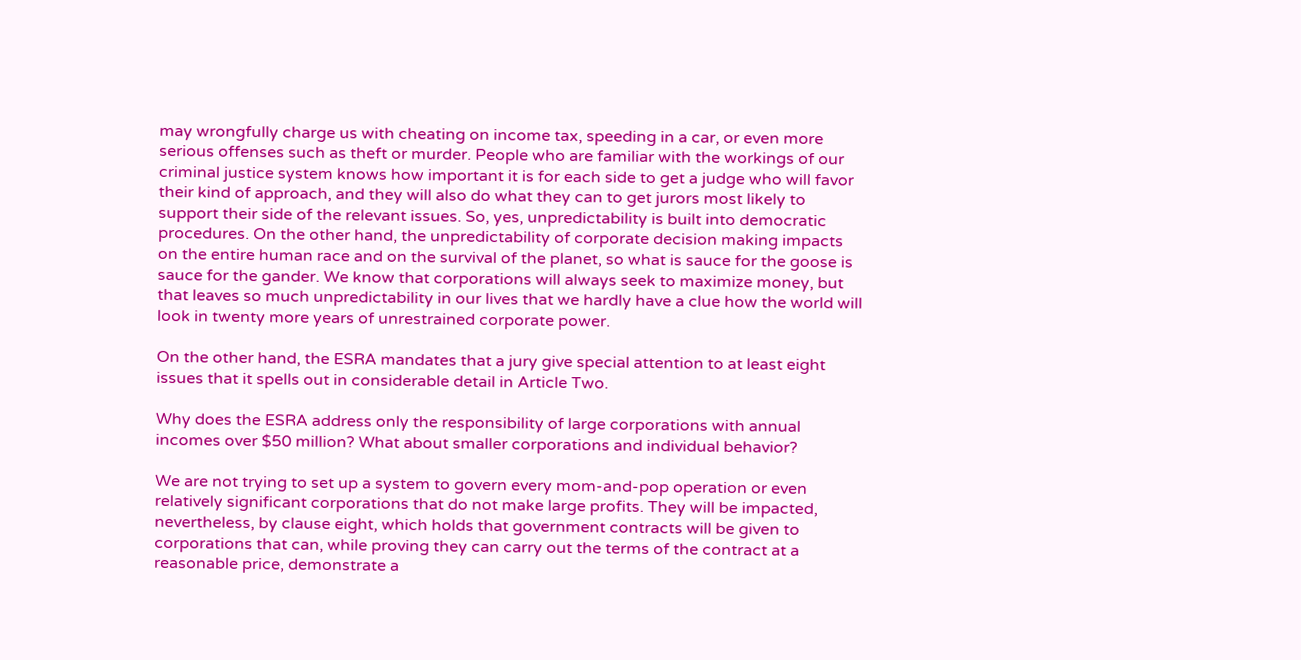may wrongfully charge us with cheating on income tax, speeding in a car, or even more serious offenses such as theft or murder. People who are familiar with the workings of our criminal justice system knows how important it is for each side to get a judge who will favor their kind of approach, and they will also do what they can to get jurors most likely to support their side of the relevant issues. So, yes, unpredictability is built into democratic procedures. On the other hand, the unpredictability of corporate decision making impacts on the entire human race and on the survival of the planet, so what is sauce for the goose is sauce for the gander. We know that corporations will always seek to maximize money, but that leaves so much unpredictability in our lives that we hardly have a clue how the world will look in twenty more years of unrestrained corporate power.

On the other hand, the ESRA mandates that a jury give special attention to at least eight issues that it spells out in considerable detail in Article Two.

Why does the ESRA address only the responsibility of large corporations with annual incomes over $50 million? What about smaller corporations and individual behavior?

We are not trying to set up a system to govern every mom-and-pop operation or even relatively significant corporations that do not make large profits. They will be impacted, nevertheless, by clause eight, which holds that government contracts will be given to corporations that can, while proving they can carry out the terms of the contract at a reasonable price, demonstrate a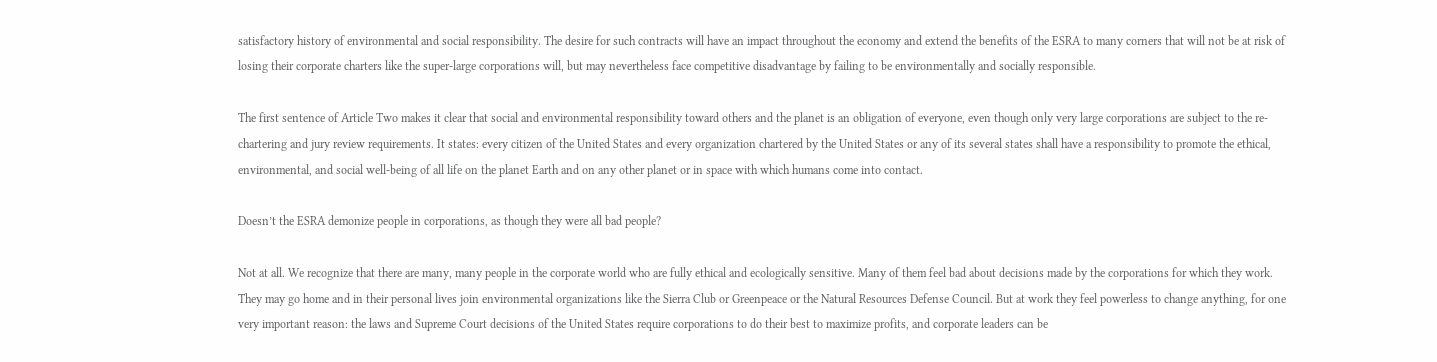satisfactory history of environmental and social responsibility. The desire for such contracts will have an impact throughout the economy and extend the benefits of the ESRA to many corners that will not be at risk of losing their corporate charters like the super-large corporations will, but may nevertheless face competitive disadvantage by failing to be environmentally and socially responsible.

The first sentence of Article Two makes it clear that social and environmental responsibility toward others and the planet is an obligation of everyone, even though only very large corporations are subject to the re-chartering and jury review requirements. It states: every citizen of the United States and every organization chartered by the United States or any of its several states shall have a responsibility to promote the ethical, environmental, and social well-being of all life on the planet Earth and on any other planet or in space with which humans come into contact.

Doesn’t the ESRA demonize people in corporations, as though they were all bad people?

Not at all. We recognize that there are many, many people in the corporate world who are fully ethical and ecologically sensitive. Many of them feel bad about decisions made by the corporations for which they work. They may go home and in their personal lives join environmental organizations like the Sierra Club or Greenpeace or the Natural Resources Defense Council. But at work they feel powerless to change anything, for one very important reason: the laws and Supreme Court decisions of the United States require corporations to do their best to maximize profits, and corporate leaders can be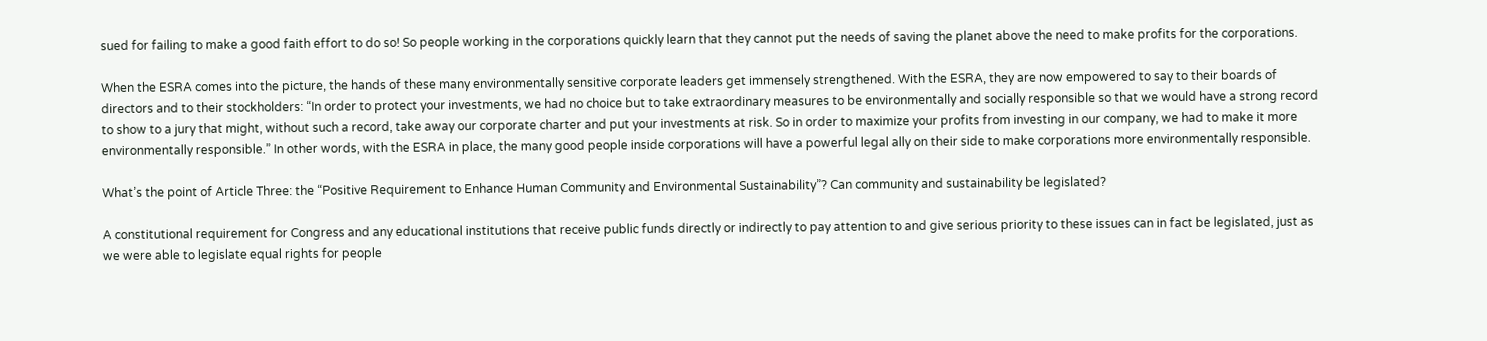sued for failing to make a good faith effort to do so! So people working in the corporations quickly learn that they cannot put the needs of saving the planet above the need to make profits for the corporations.

When the ESRA comes into the picture, the hands of these many environmentally sensitive corporate leaders get immensely strengthened. With the ESRA, they are now empowered to say to their boards of directors and to their stockholders: “In order to protect your investments, we had no choice but to take extraordinary measures to be environmentally and socially responsible so that we would have a strong record to show to a jury that might, without such a record, take away our corporate charter and put your investments at risk. So in order to maximize your profits from investing in our company, we had to make it more environmentally responsible.” In other words, with the ESRA in place, the many good people inside corporations will have a powerful legal ally on their side to make corporations more environmentally responsible.

What’s the point of Article Three: the “Positive Requirement to Enhance Human Community and Environmental Sustainability”? Can community and sustainability be legislated?

A constitutional requirement for Congress and any educational institutions that receive public funds directly or indirectly to pay attention to and give serious priority to these issues can in fact be legislated, just as we were able to legislate equal rights for people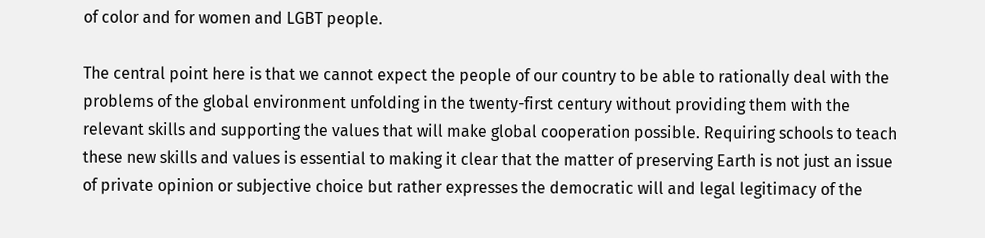of color and for women and LGBT people.

The central point here is that we cannot expect the people of our country to be able to rationally deal with the problems of the global environment unfolding in the twenty-first century without providing them with the relevant skills and supporting the values that will make global cooperation possible. Requiring schools to teach these new skills and values is essential to making it clear that the matter of preserving Earth is not just an issue of private opinion or subjective choice but rather expresses the democratic will and legal legitimacy of the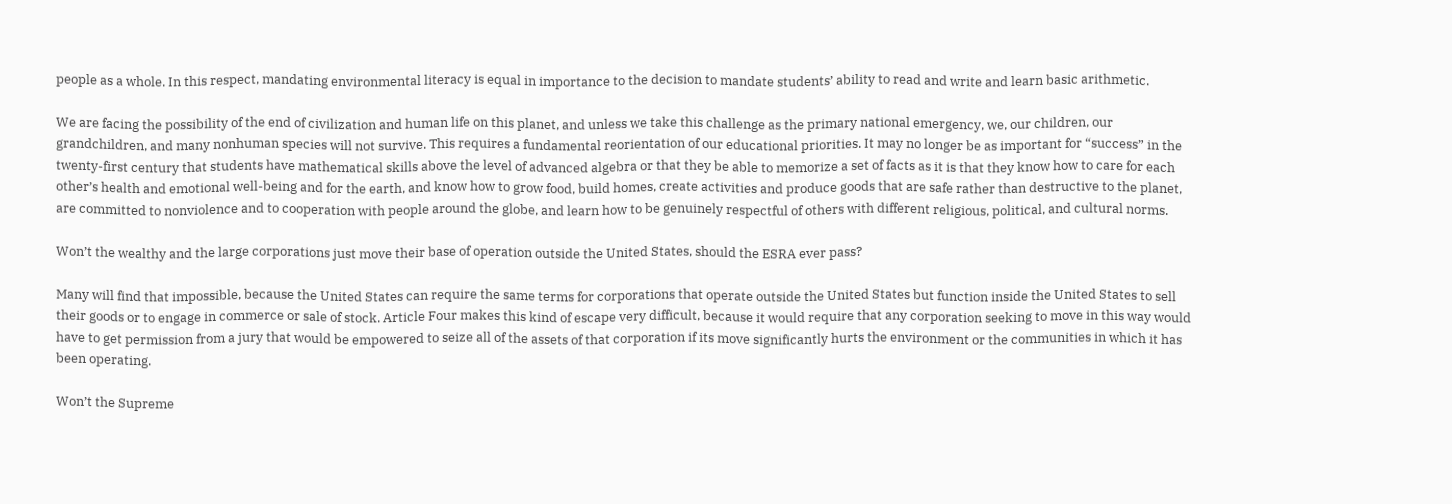people as a whole. In this respect, mandating environmental literacy is equal in importance to the decision to mandate students’ ability to read and write and learn basic arithmetic.

We are facing the possibility of the end of civilization and human life on this planet, and unless we take this challenge as the primary national emergency, we, our children, our grandchildren, and many nonhuman species will not survive. This requires a fundamental reorientation of our educational priorities. It may no longer be as important for “success” in the twenty-first century that students have mathematical skills above the level of advanced algebra or that they be able to memorize a set of facts as it is that they know how to care for each other’s health and emotional well-being and for the earth, and know how to grow food, build homes, create activities and produce goods that are safe rather than destructive to the planet, are committed to nonviolence and to cooperation with people around the globe, and learn how to be genuinely respectful of others with different religious, political, and cultural norms.

Won’t the wealthy and the large corporations just move their base of operation outside the United States, should the ESRA ever pass?

Many will find that impossible, because the United States can require the same terms for corporations that operate outside the United States but function inside the United States to sell their goods or to engage in commerce or sale of stock. Article Four makes this kind of escape very difficult, because it would require that any corporation seeking to move in this way would have to get permission from a jury that would be empowered to seize all of the assets of that corporation if its move significantly hurts the environment or the communities in which it has been operating.

Won’t the Supreme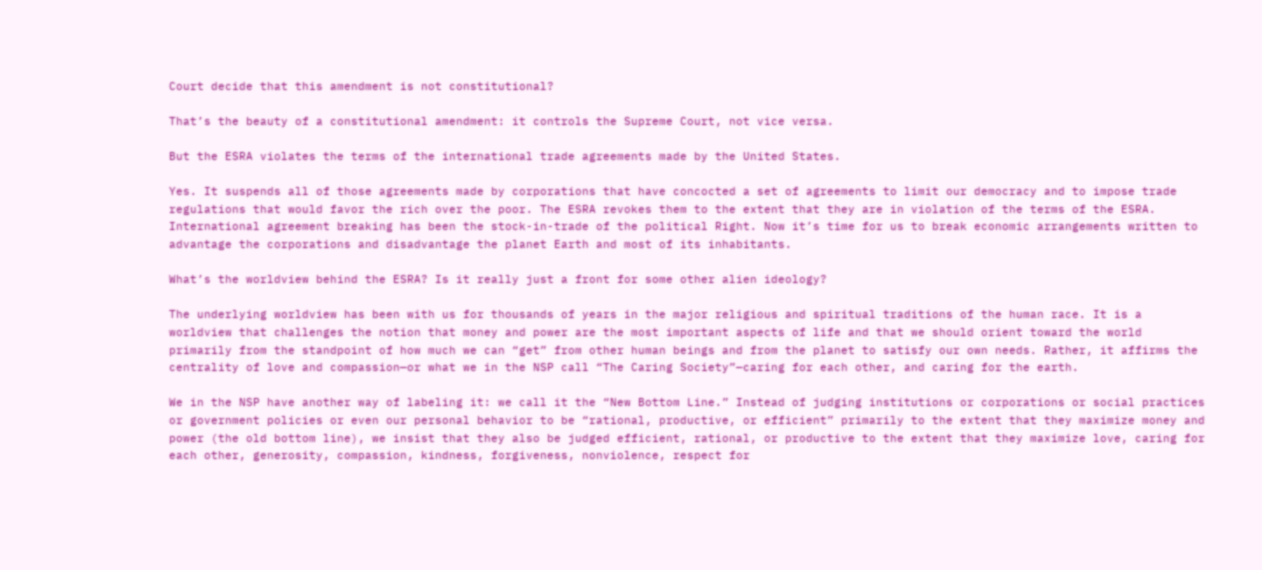Court decide that this amendment is not constitutional?

That’s the beauty of a constitutional amendment: it controls the Supreme Court, not vice versa.

But the ESRA violates the terms of the international trade agreements made by the United States.

Yes. It suspends all of those agreements made by corporations that have concocted a set of agreements to limit our democracy and to impose trade regulations that would favor the rich over the poor. The ESRA revokes them to the extent that they are in violation of the terms of the ESRA. International agreement breaking has been the stock-in-trade of the political Right. Now it’s time for us to break economic arrangements written to advantage the corporations and disadvantage the planet Earth and most of its inhabitants.

What’s the worldview behind the ESRA? Is it really just a front for some other alien ideology?

The underlying worldview has been with us for thousands of years in the major religious and spiritual traditions of the human race. It is a worldview that challenges the notion that money and power are the most important aspects of life and that we should orient toward the world primarily from the standpoint of how much we can “get” from other human beings and from the planet to satisfy our own needs. Rather, it affirms the centrality of love and compassion—or what we in the NSP call “The Caring Society”—caring for each other, and caring for the earth.

We in the NSP have another way of labeling it: we call it the “New Bottom Line.” Instead of judging institutions or corporations or social practices or government policies or even our personal behavior to be “rational, productive, or efficient” primarily to the extent that they maximize money and power (the old bottom line), we insist that they also be judged efficient, rational, or productive to the extent that they maximize love, caring for each other, generosity, compassion, kindness, forgiveness, nonviolence, respect for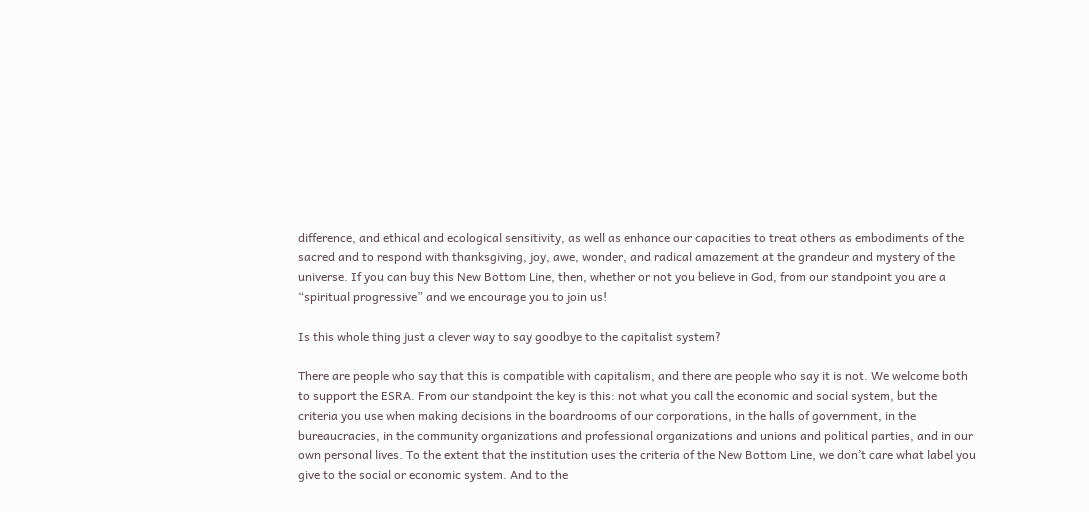difference, and ethical and ecological sensitivity, as well as enhance our capacities to treat others as embodiments of the sacred and to respond with thanksgiving, joy, awe, wonder, and radical amazement at the grandeur and mystery of the universe. If you can buy this New Bottom Line, then, whether or not you believe in God, from our standpoint you are a “spiritual progressive” and we encourage you to join us!

Is this whole thing just a clever way to say goodbye to the capitalist system?

There are people who say that this is compatible with capitalism, and there are people who say it is not. We welcome both to support the ESRA. From our standpoint the key is this: not what you call the economic and social system, but the criteria you use when making decisions in the boardrooms of our corporations, in the halls of government, in the bureaucracies, in the community organizations and professional organizations and unions and political parties, and in our own personal lives. To the extent that the institution uses the criteria of the New Bottom Line, we don’t care what label you give to the social or economic system. And to the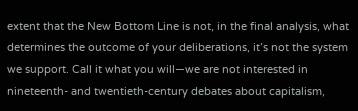extent that the New Bottom Line is not, in the final analysis, what determines the outcome of your deliberations, it’s not the system we support. Call it what you will—we are not interested in nineteenth- and twentieth-century debates about capitalism,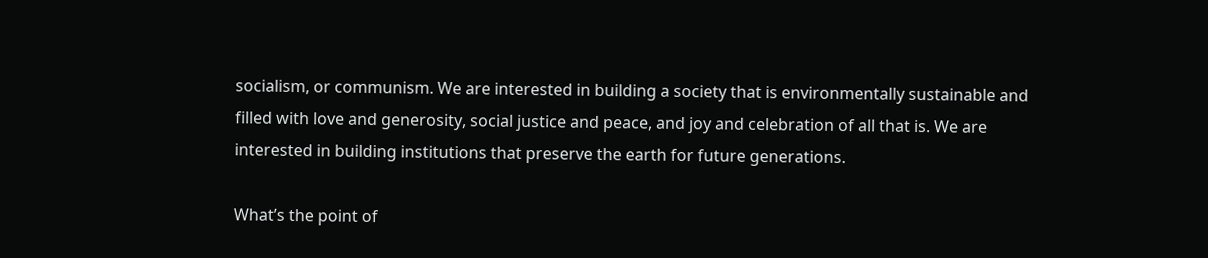socialism, or communism. We are interested in building a society that is environmentally sustainable and filled with love and generosity, social justice and peace, and joy and celebration of all that is. We are interested in building institutions that preserve the earth for future generations.

What’s the point of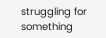struggling for something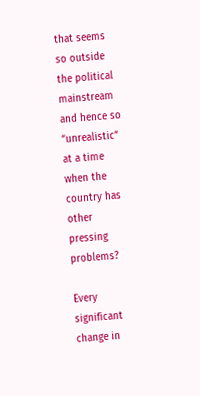that seems so outside the political mainstream and hence so “unrealistic” at a time when the country has other pressing problems?

Every significant change in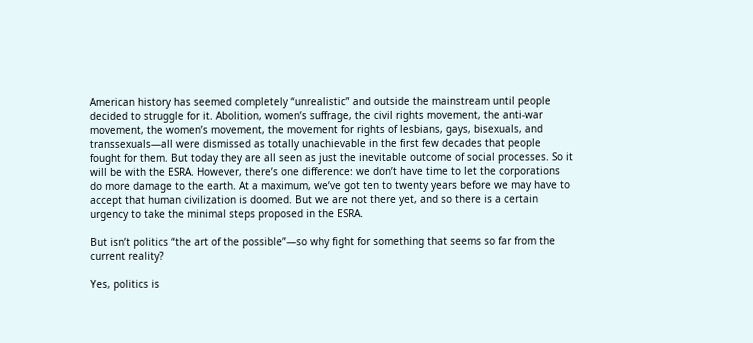American history has seemed completely “unrealistic” and outside the mainstream until people decided to struggle for it. Abolition, women’s suffrage, the civil rights movement, the anti-war movement, the women’s movement, the movement for rights of lesbians, gays, bisexuals, and transsexuals—all were dismissed as totally unachievable in the first few decades that people fought for them. But today they are all seen as just the inevitable outcome of social processes. So it will be with the ESRA. However, there’s one difference: we don’t have time to let the corporations do more damage to the earth. At a maximum, we’ve got ten to twenty years before we may have to accept that human civilization is doomed. But we are not there yet, and so there is a certain urgency to take the minimal steps proposed in the ESRA.

But isn’t politics “the art of the possible”—so why fight for something that seems so far from the current reality?

Yes, politics is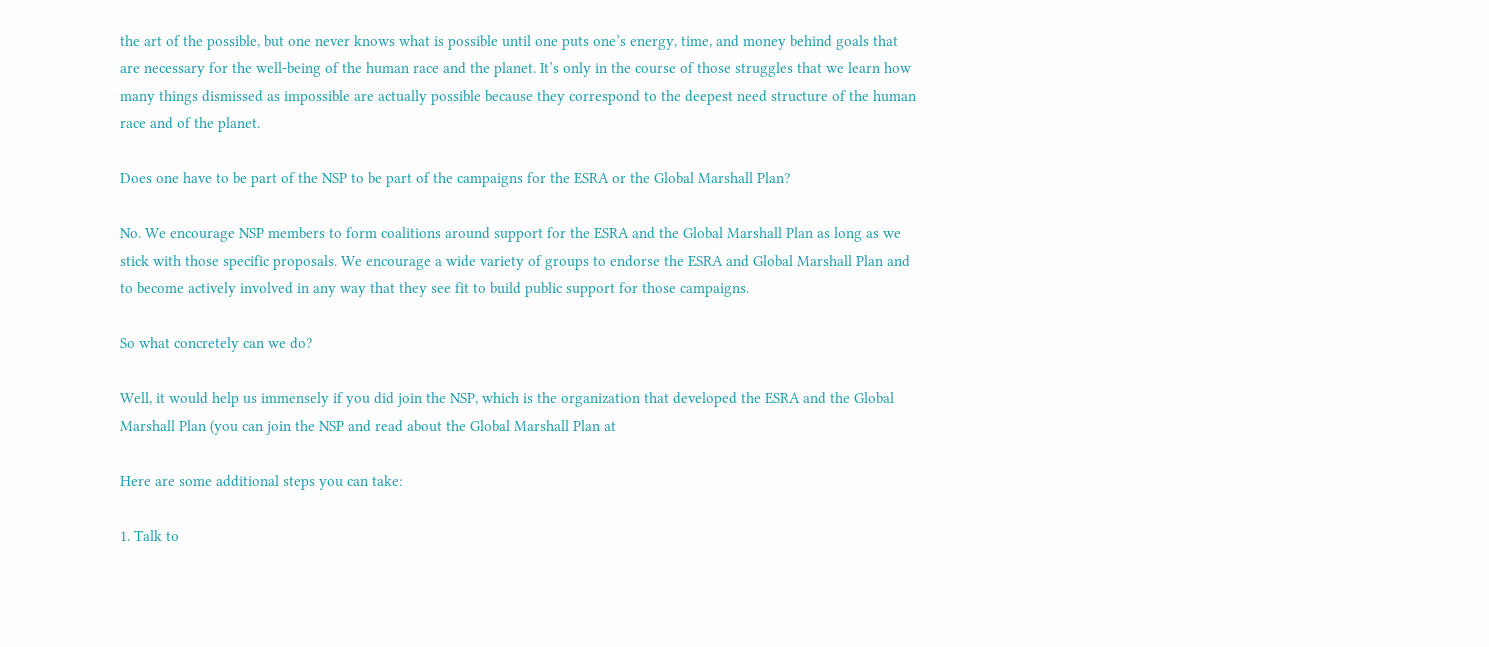the art of the possible, but one never knows what is possible until one puts one’s energy, time, and money behind goals that are necessary for the well-being of the human race and the planet. It’s only in the course of those struggles that we learn how many things dismissed as impossible are actually possible because they correspond to the deepest need structure of the human race and of the planet.

Does one have to be part of the NSP to be part of the campaigns for the ESRA or the Global Marshall Plan?

No. We encourage NSP members to form coalitions around support for the ESRA and the Global Marshall Plan as long as we stick with those specific proposals. We encourage a wide variety of groups to endorse the ESRA and Global Marshall Plan and to become actively involved in any way that they see fit to build public support for those campaigns.

So what concretely can we do?

Well, it would help us immensely if you did join the NSP, which is the organization that developed the ESRA and the Global Marshall Plan (you can join the NSP and read about the Global Marshall Plan at

Here are some additional steps you can take:

1. Talk to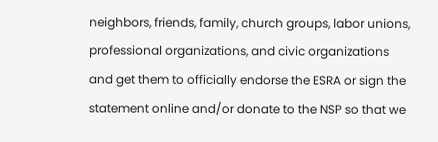neighbors, friends, family, church groups, labor unions, professional organizations, and civic organizations and get them to officially endorse the ESRA or sign the statement online and/or donate to the NSP so that we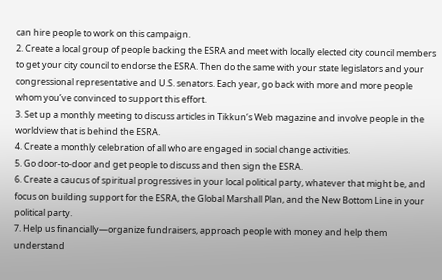can hire people to work on this campaign.
2. Create a local group of people backing the ESRA and meet with locally elected city council members to get your city council to endorse the ESRA. Then do the same with your state legislators and your congressional representative and U.S. senators. Each year, go back with more and more people whom you’ve convinced to support this effort.
3. Set up a monthly meeting to discuss articles in Tikkun‘s Web magazine and involve people in the worldview that is behind the ESRA.
4. Create a monthly celebration of all who are engaged in social change activities.
5. Go door-to-door and get people to discuss and then sign the ESRA.
6. Create a caucus of spiritual progressives in your local political party, whatever that might be, and focus on building support for the ESRA, the Global Marshall Plan, and the New Bottom Line in your political party.
7. Help us financially—organize fundraisers, approach people with money and help them understand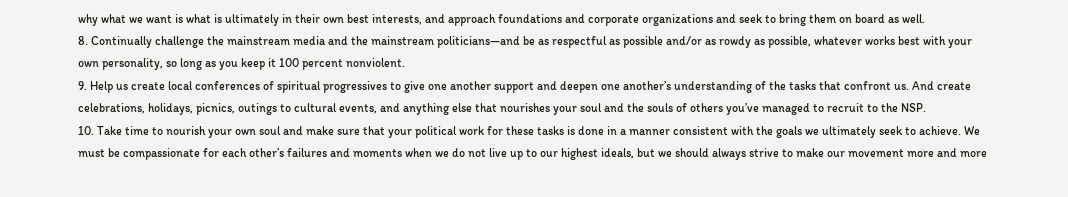why what we want is what is ultimately in their own best interests, and approach foundations and corporate organizations and seek to bring them on board as well.
8. Continually challenge the mainstream media and the mainstream politicians—and be as respectful as possible and/or as rowdy as possible, whatever works best with your own personality, so long as you keep it 100 percent nonviolent.
9. Help us create local conferences of spiritual progressives to give one another support and deepen one another’s understanding of the tasks that confront us. And create celebrations, holidays, picnics, outings to cultural events, and anything else that nourishes your soul and the souls of others you’ve managed to recruit to the NSP.
10. Take time to nourish your own soul and make sure that your political work for these tasks is done in a manner consistent with the goals we ultimately seek to achieve. We must be compassionate for each other’s failures and moments when we do not live up to our highest ideals, but we should always strive to make our movement more and more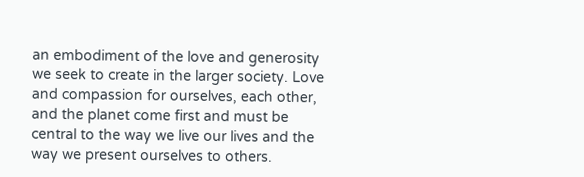an embodiment of the love and generosity we seek to create in the larger society. Love and compassion for ourselves, each other, and the planet come first and must be central to the way we live our lives and the way we present ourselves to others.